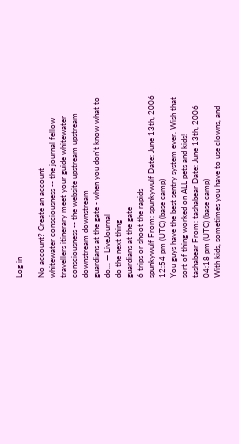Log in

No account? Create an account
whitewater consciousness -- the journal fellow travellers itinerary meet your guide whitewater consciousness -- the website upstream upstream downstream downstream
guardians at the gate - when you don't know what to do... — LiveJournal
do the next thing
guardians at the gate
6 trips or shoot the rapids
spunkywulf From: spunkywulf Date: June 13th, 2006 12:54 pm (UTC) (base camp)
You guys have the best sentry system ever. Wish that sort of thing worked on ALL pets and kids!
tashabear From: tashabear Date: June 13th, 2006 04:18 pm (UTC) (base camp)
With kids, sometimes you have to use clowns, and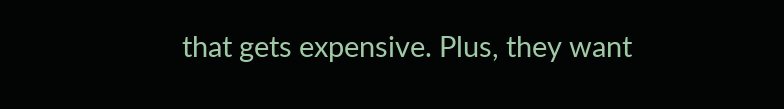that gets expensive. Plus, they want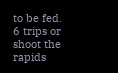to be fed.
6 trips or shoot the rapids